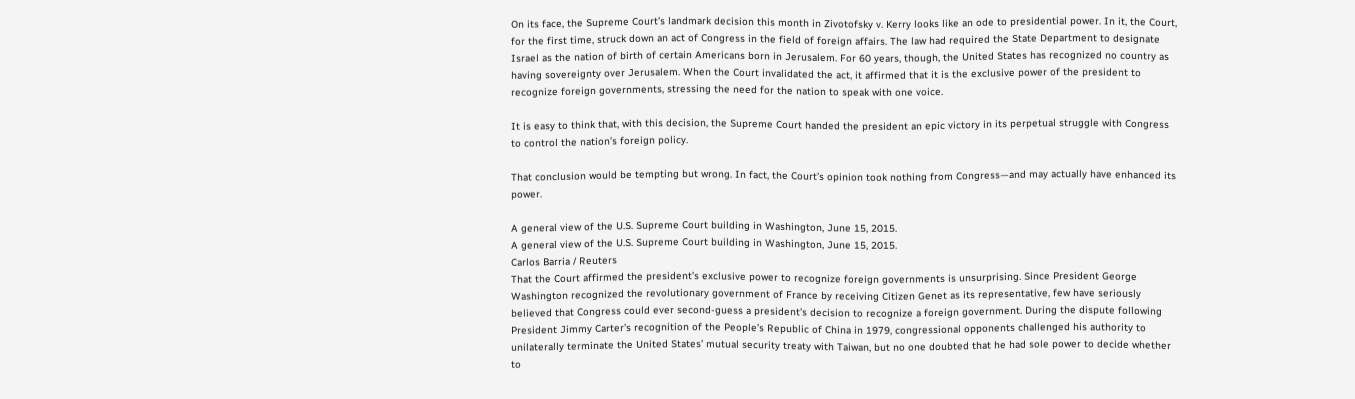On its face, the Supreme Court’s landmark decision this month in Zivotofsky v. Kerry looks like an ode to presidential power. In it, the Court, for the first time, struck down an act of Congress in the field of foreign affairs. The law had required the State Department to designate Israel as the nation of birth of certain Americans born in Jerusalem. For 60 years, though, the United States has recognized no country as having sovereignty over Jerusalem. When the Court invalidated the act, it affirmed that it is the exclusive power of the president to recognize foreign governments, stressing the need for the nation to speak with one voice.

It is easy to think that, with this decision, the Supreme Court handed the president an epic victory in its perpetual struggle with Congress to control the nation’s foreign policy.

That conclusion would be tempting but wrong. In fact, the Court’s opinion took nothing from Congress—and may actually have enhanced its power.

A general view of the U.S. Supreme Court building in Washington, June 15, 2015.
A general view of the U.S. Supreme Court building in Washington, June 15, 2015.
Carlos Barria / Reuters
That the Court affirmed the president’s exclusive power to recognize foreign governments is unsurprising. Since President George Washington recognized the revolutionary government of France by receiving Citizen Genet as its representative, few have seriously believed that Congress could ever second-guess a president’s decision to recognize a foreign government. During the dispute following President Jimmy Carter’s recognition of the People’s Republic of China in 1979, congressional opponents challenged his authority to unilaterally terminate the United States’ mutual security treaty with Taiwan, but no one doubted that he had sole power to decide whether to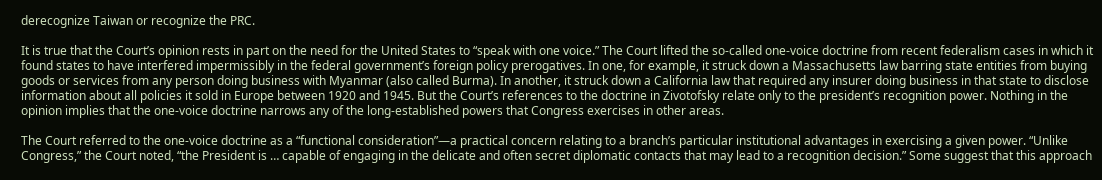derecognize Taiwan or recognize the PRC.

It is true that the Court’s opinion rests in part on the need for the United States to “speak with one voice.” The Court lifted the so-called one-voice doctrine from recent federalism cases in which it found states to have interfered impermissibly in the federal government’s foreign policy prerogatives. In one, for example, it struck down a Massachusetts law barring state entities from buying goods or services from any person doing business with Myanmar (also called Burma). In another, it struck down a California law that required any insurer doing business in that state to disclose information about all policies it sold in Europe between 1920 and 1945. But the Court’s references to the doctrine in Zivotofsky relate only to the president’s recognition power. Nothing in the opinion implies that the one-voice doctrine narrows any of the long-established powers that Congress exercises in other areas.

The Court referred to the one-voice doctrine as a “functional consideration”—a practical concern relating to a branch’s particular institutional advantages in exercising a given power. “Unlike Congress,” the Court noted, “the President is … capable of engaging in the delicate and often secret diplomatic contacts that may lead to a recognition decision.” Some suggest that this approach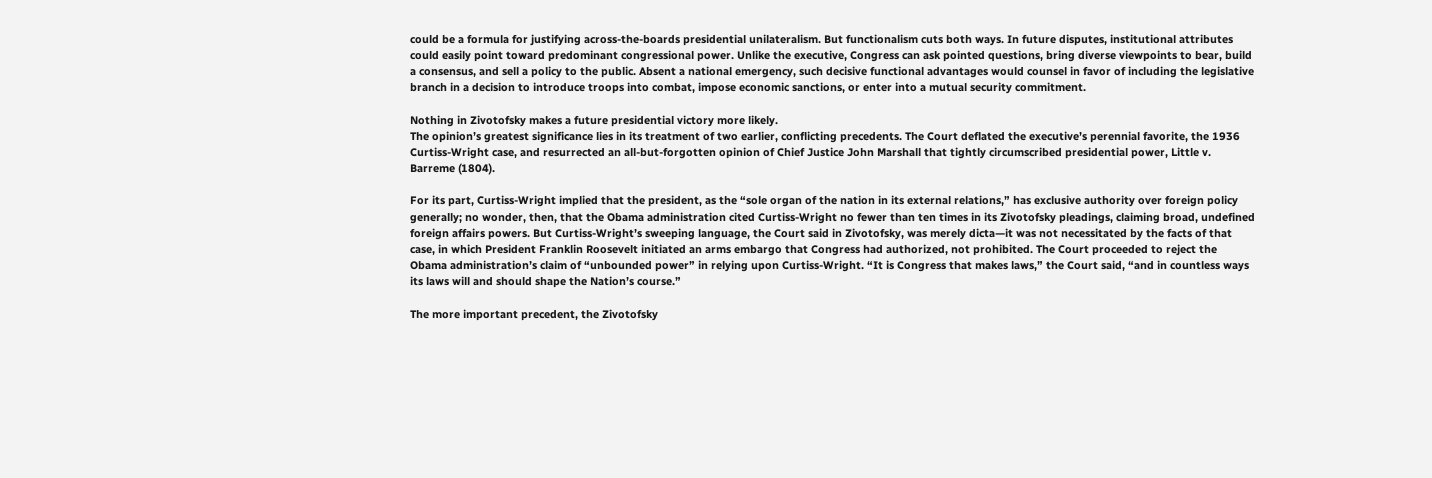could be a formula for justifying across-the-boards presidential unilateralism. But functionalism cuts both ways. In future disputes, institutional attributes could easily point toward predominant congressional power. Unlike the executive, Congress can ask pointed questions, bring diverse viewpoints to bear, build a consensus, and sell a policy to the public. Absent a national emergency, such decisive functional advantages would counsel in favor of including the legislative branch in a decision to introduce troops into combat, impose economic sanctions, or enter into a mutual security commitment.

Nothing in Zivotofsky makes a future presidential victory more likely.
The opinion’s greatest significance lies in its treatment of two earlier, conflicting precedents. The Court deflated the executive’s perennial favorite, the 1936 Curtiss-Wright case, and resurrected an all-but-forgotten opinion of Chief Justice John Marshall that tightly circumscribed presidential power, Little v. Barreme (1804).

For its part, Curtiss-Wright implied that the president, as the “sole organ of the nation in its external relations,” has exclusive authority over foreign policy generally; no wonder, then, that the Obama administration cited Curtiss-Wright no fewer than ten times in its Zivotofsky pleadings, claiming broad, undefined foreign affairs powers. But Curtiss-Wright’s sweeping language, the Court said in Zivotofsky, was merely dicta—it was not necessitated by the facts of that case, in which President Franklin Roosevelt initiated an arms embargo that Congress had authorized, not prohibited. The Court proceeded to reject the Obama administration’s claim of “unbounded power” in relying upon Curtiss-Wright. “It is Congress that makes laws,” the Court said, “and in countless ways its laws will and should shape the Nation’s course.”

The more important precedent, the Zivotofsky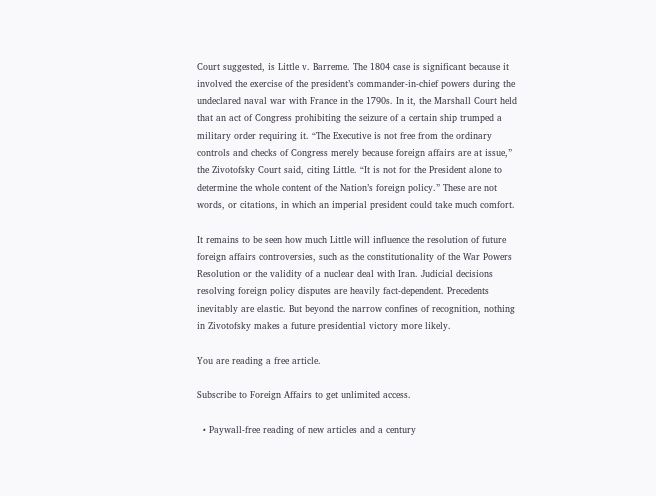Court suggested, is Little v. Barreme. The 1804 case is significant because it involved the exercise of the president’s commander-in-chief powers during the undeclared naval war with France in the 1790s. In it, the Marshall Court held that an act of Congress prohibiting the seizure of a certain ship trumped a military order requiring it. “The Executive is not free from the ordinary controls and checks of Congress merely because foreign affairs are at issue,” the Zivotofsky Court said, citing Little. “It is not for the President alone to determine the whole content of the Nation’s foreign policy.” These are not words, or citations, in which an imperial president could take much comfort.

It remains to be seen how much Little will influence the resolution of future foreign affairs controversies, such as the constitutionality of the War Powers Resolution or the validity of a nuclear deal with Iran. Judicial decisions resolving foreign policy disputes are heavily fact-dependent. Precedents inevitably are elastic. But beyond the narrow confines of recognition, nothing in Zivotofsky makes a future presidential victory more likely.

You are reading a free article.

Subscribe to Foreign Affairs to get unlimited access.

  • Paywall-free reading of new articles and a century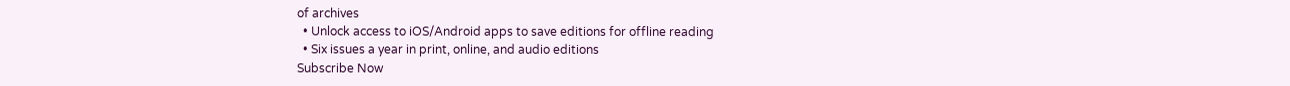of archives
  • Unlock access to iOS/Android apps to save editions for offline reading
  • Six issues a year in print, online, and audio editions
Subscribe Now